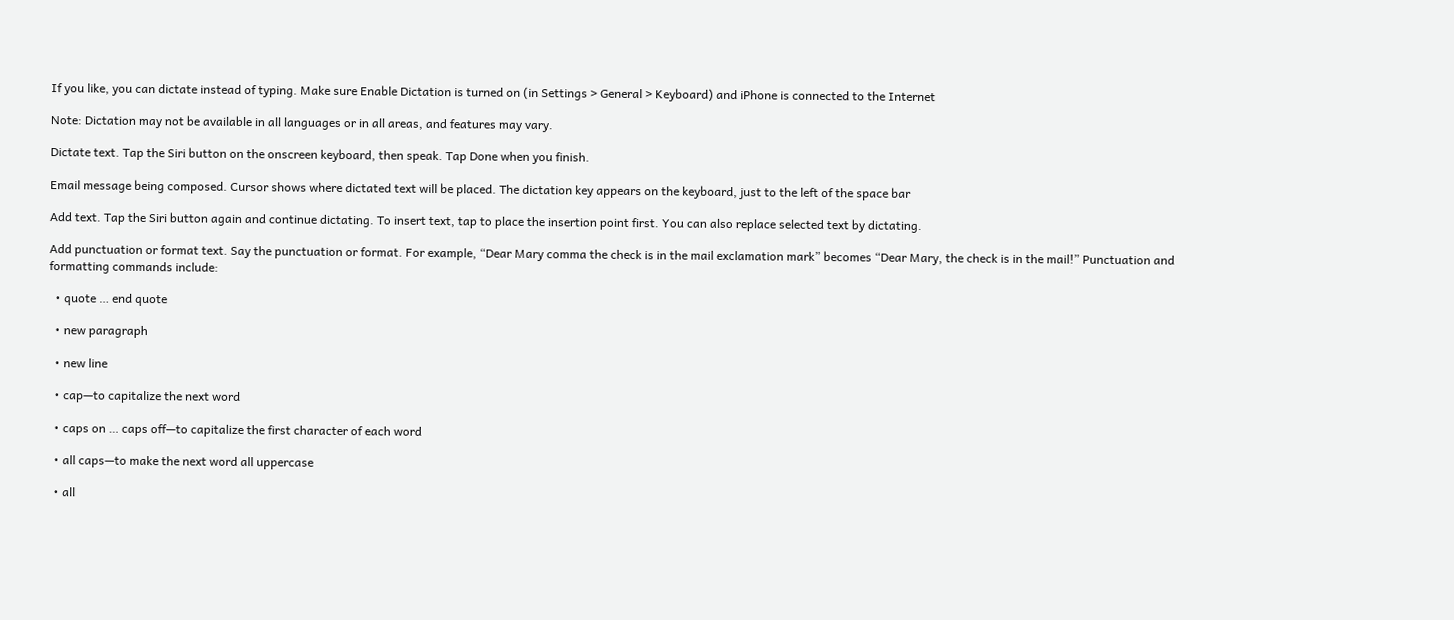If you like, you can dictate instead of typing. Make sure Enable Dictation is turned on (in Settings > General > Keyboard) and iPhone is connected to the Internet

Note: Dictation may not be available in all languages or in all areas, and features may vary.

Dictate text. Tap the Siri button on the onscreen keyboard, then speak. Tap Done when you finish.

Email message being composed. Cursor shows where dictated text will be placed. The dictation key appears on the keyboard, just to the left of the space bar

Add text. Tap the Siri button again and continue dictating. To insert text, tap to place the insertion point first. You can also replace selected text by dictating.

Add punctuation or format text. Say the punctuation or format. For example, “Dear Mary comma the check is in the mail exclamation mark” becomes “Dear Mary, the check is in the mail!” Punctuation and formatting commands include:

  • quote … end quote

  • new paragraph

  • new line

  • cap—to capitalize the next word

  • caps on … caps off—to capitalize the first character of each word

  • all caps—to make the next word all uppercase

  • all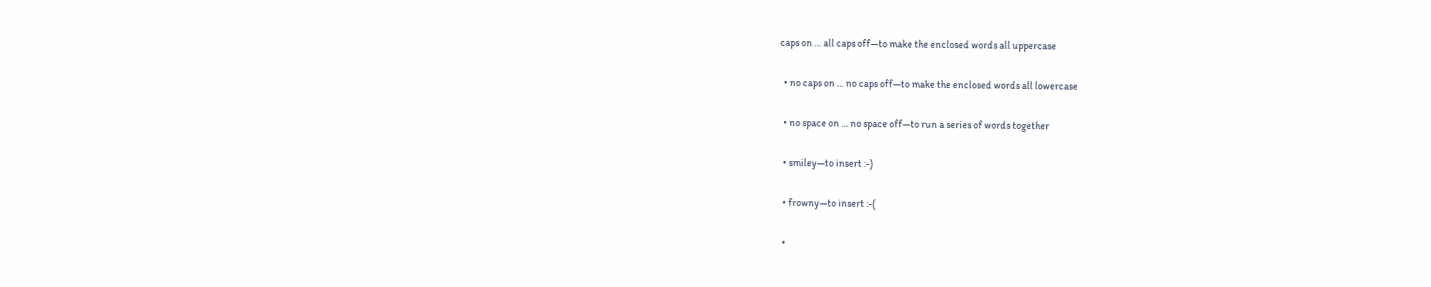caps on … all caps off—to make the enclosed words all uppercase

  • no caps on … no caps off—to make the enclosed words all lowercase

  • no space on … no space off—to run a series of words together

  • smiley—to insert :-)

  • frowny—to insert :-(

  •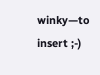winky—to insert ;-)